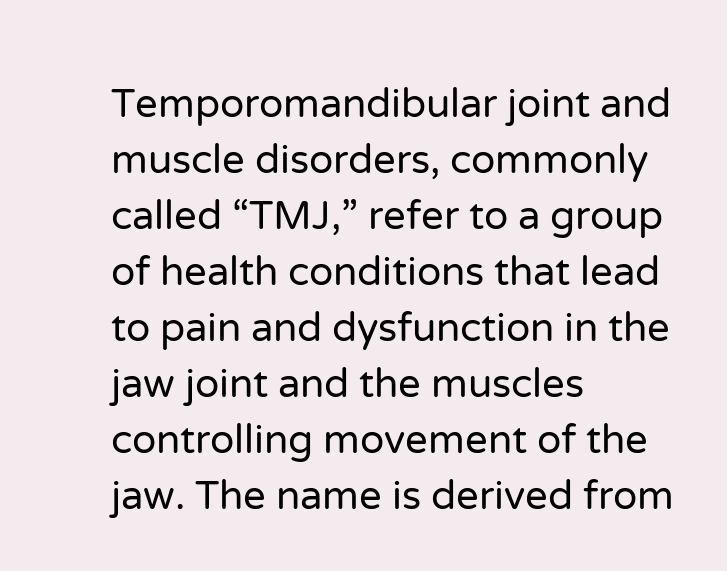Temporomandibular joint and muscle disorders, commonly called “TMJ,” refer to a group of health conditions that lead to pain and dysfunction in the jaw joint and the muscles controlling movement of the jaw. The name is derived from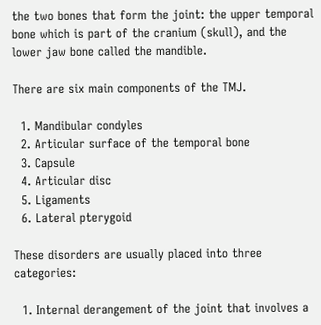the two bones that form the joint: the upper temporal bone which is part of the cranium (skull), and the lower jaw bone called the mandible.

There are six main components of the TMJ.

  1. Mandibular condyles
  2. Articular surface of the temporal bone
  3. Capsule
  4. Articular disc
  5. Ligaments
  6. Lateral pterygoid

These disorders are usually placed into three categories:

  1. Internal derangement of the joint that involves a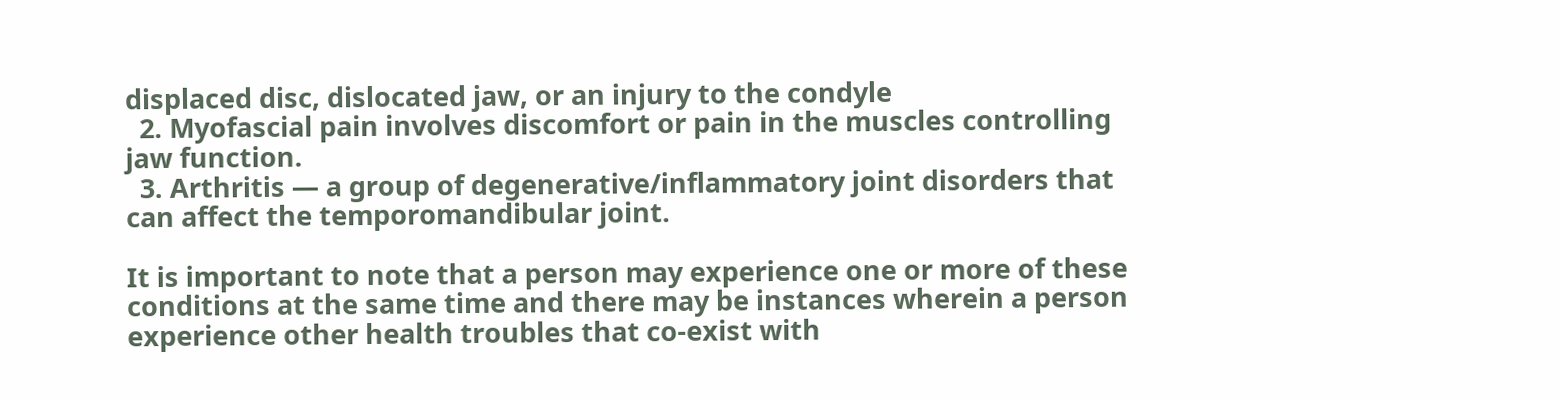displaced disc, dislocated jaw, or an injury to the condyle
  2. Myofascial pain involves discomfort or pain in the muscles controlling jaw function.
  3. Arthritis — a group of degenerative/inflammatory joint disorders that can affect the temporomandibular joint.

It is important to note that a person may experience one or more of these conditions at the same time and there may be instances wherein a person experience other health troubles that co-exist with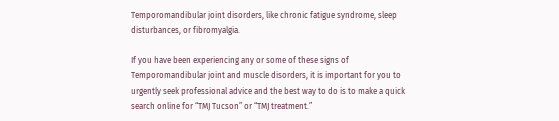Temporomandibular joint disorders, like chronic fatigue syndrome, sleep disturbances, or fibromyalgia.

If you have been experiencing any or some of these signs of Temporomandibular joint and muscle disorders, it is important for you to urgently seek professional advice and the best way to do is to make a quick search online for “TMJ Tucson” or “TMJ treatment.”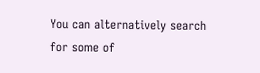You can alternatively search for some of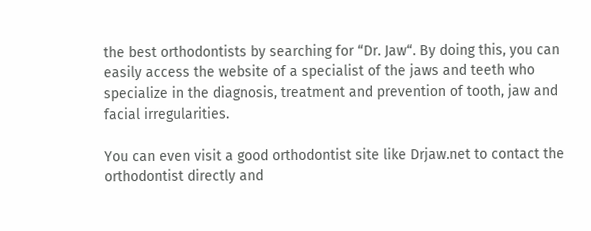the best orthodontists by searching for “Dr. Jaw“. By doing this, you can easily access the website of a specialist of the jaws and teeth who specialize in the diagnosis, treatment and prevention of tooth, jaw and facial irregularities.

You can even visit a good orthodontist site like Drjaw.net to contact the orthodontist directly and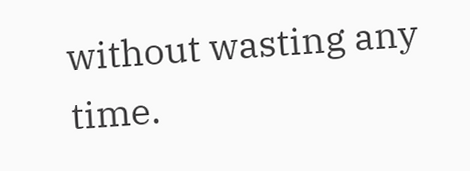without wasting any time.